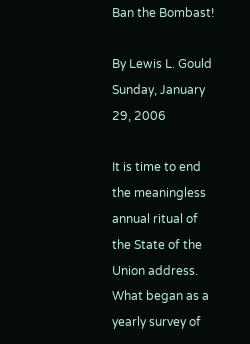Ban the Bombast!

By Lewis L. Gould
Sunday, January 29, 2006

It is time to end the meaningless annual ritual of the State of the Union address. What began as a yearly survey of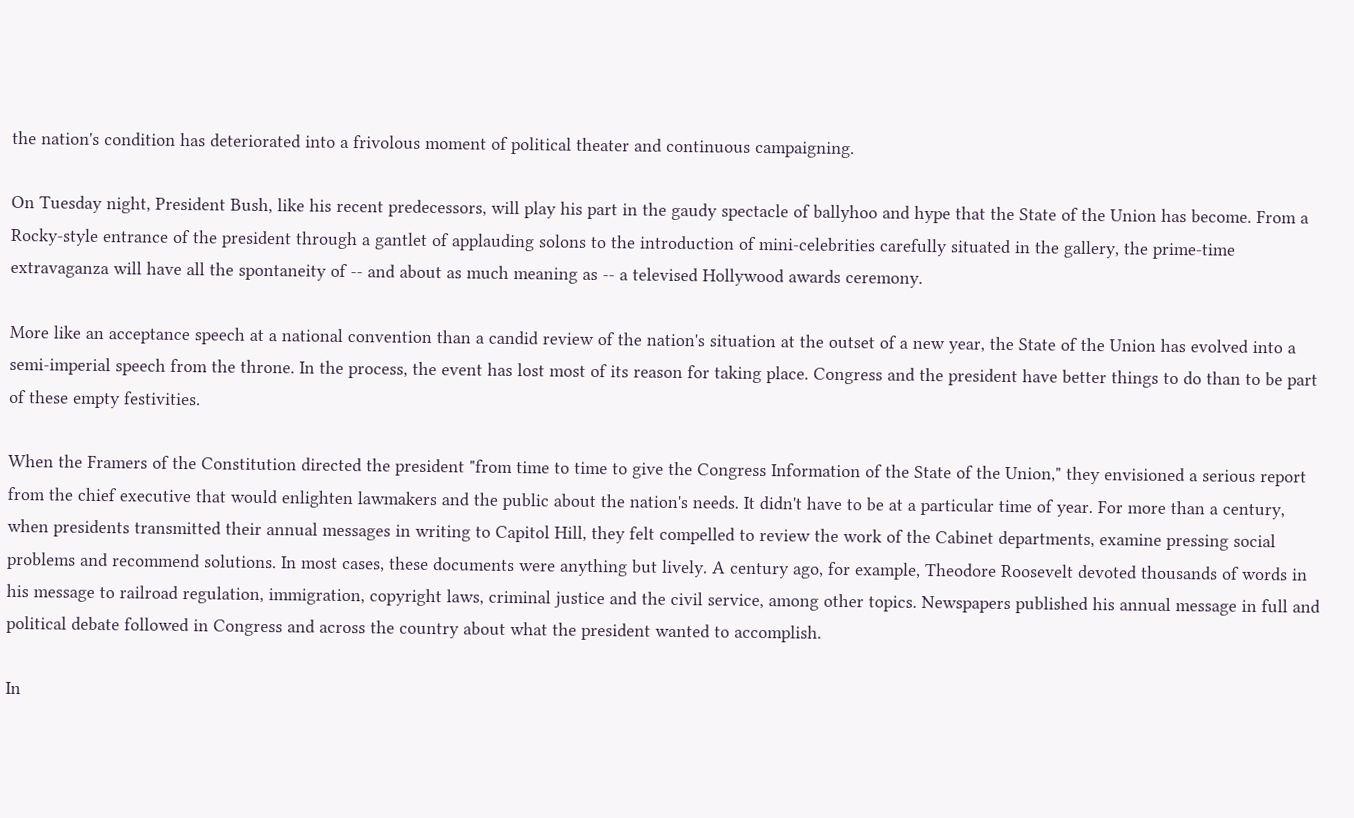the nation's condition has deteriorated into a frivolous moment of political theater and continuous campaigning.

On Tuesday night, President Bush, like his recent predecessors, will play his part in the gaudy spectacle of ballyhoo and hype that the State of the Union has become. From a Rocky-style entrance of the president through a gantlet of applauding solons to the introduction of mini-celebrities carefully situated in the gallery, the prime-time extravaganza will have all the spontaneity of -- and about as much meaning as -- a televised Hollywood awards ceremony.

More like an acceptance speech at a national convention than a candid review of the nation's situation at the outset of a new year, the State of the Union has evolved into a semi-imperial speech from the throne. In the process, the event has lost most of its reason for taking place. Congress and the president have better things to do than to be part of these empty festivities.

When the Framers of the Constitution directed the president "from time to time to give the Congress Information of the State of the Union," they envisioned a serious report from the chief executive that would enlighten lawmakers and the public about the nation's needs. It didn't have to be at a particular time of year. For more than a century, when presidents transmitted their annual messages in writing to Capitol Hill, they felt compelled to review the work of the Cabinet departments, examine pressing social problems and recommend solutions. In most cases, these documents were anything but lively. A century ago, for example, Theodore Roosevelt devoted thousands of words in his message to railroad regulation, immigration, copyright laws, criminal justice and the civil service, among other topics. Newspapers published his annual message in full and political debate followed in Congress and across the country about what the president wanted to accomplish.

In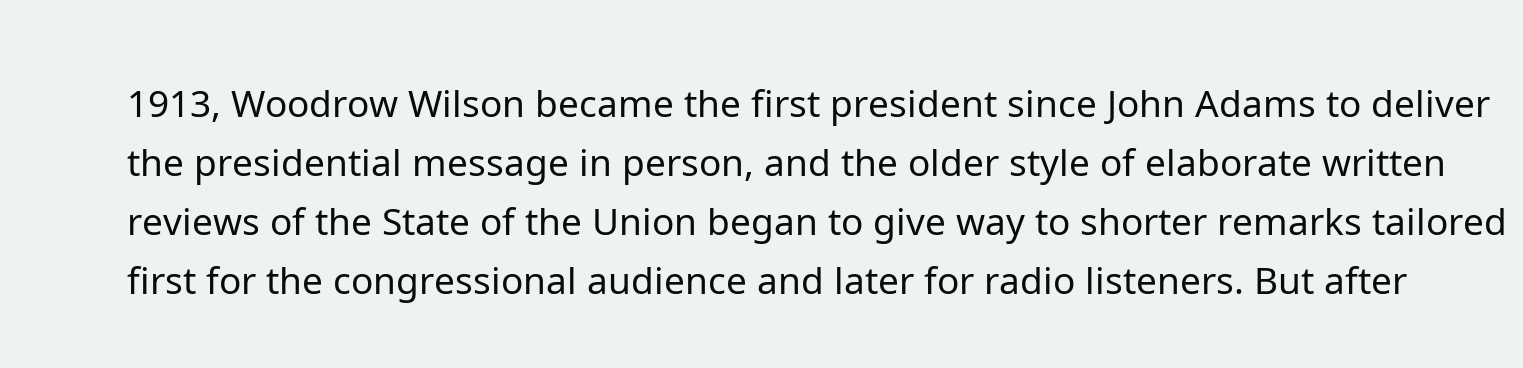1913, Woodrow Wilson became the first president since John Adams to deliver the presidential message in person, and the older style of elaborate written reviews of the State of the Union began to give way to shorter remarks tailored first for the congressional audience and later for radio listeners. But after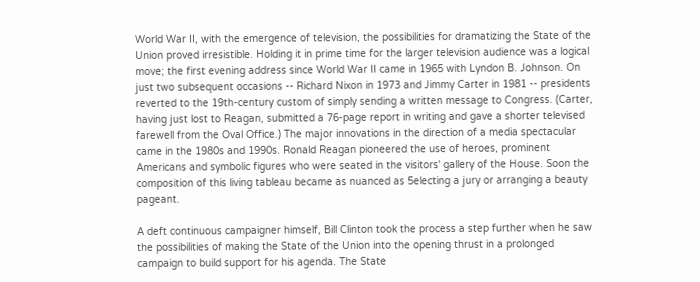World War II, with the emergence of television, the possibilities for dramatizing the State of the Union proved irresistible. Holding it in prime time for the larger television audience was a logical move; the first evening address since World War II came in 1965 with Lyndon B. Johnson. On just two subsequent occasions -- Richard Nixon in 1973 and Jimmy Carter in 1981 -- presidents reverted to the 19th-century custom of simply sending a written message to Congress. (Carter, having just lost to Reagan, submitted a 76-page report in writing and gave a shorter televised farewell from the Oval Office.) The major innovations in the direction of a media spectacular came in the 1980s and 1990s. Ronald Reagan pioneered the use of heroes, prominent Americans and symbolic figures who were seated in the visitors' gallery of the House. Soon the composition of this living tableau became as nuanced as 5electing a jury or arranging a beauty pageant.

A deft continuous campaigner himself, Bill Clinton took the process a step further when he saw the possibilities of making the State of the Union into the opening thrust in a prolonged campaign to build support for his agenda. The State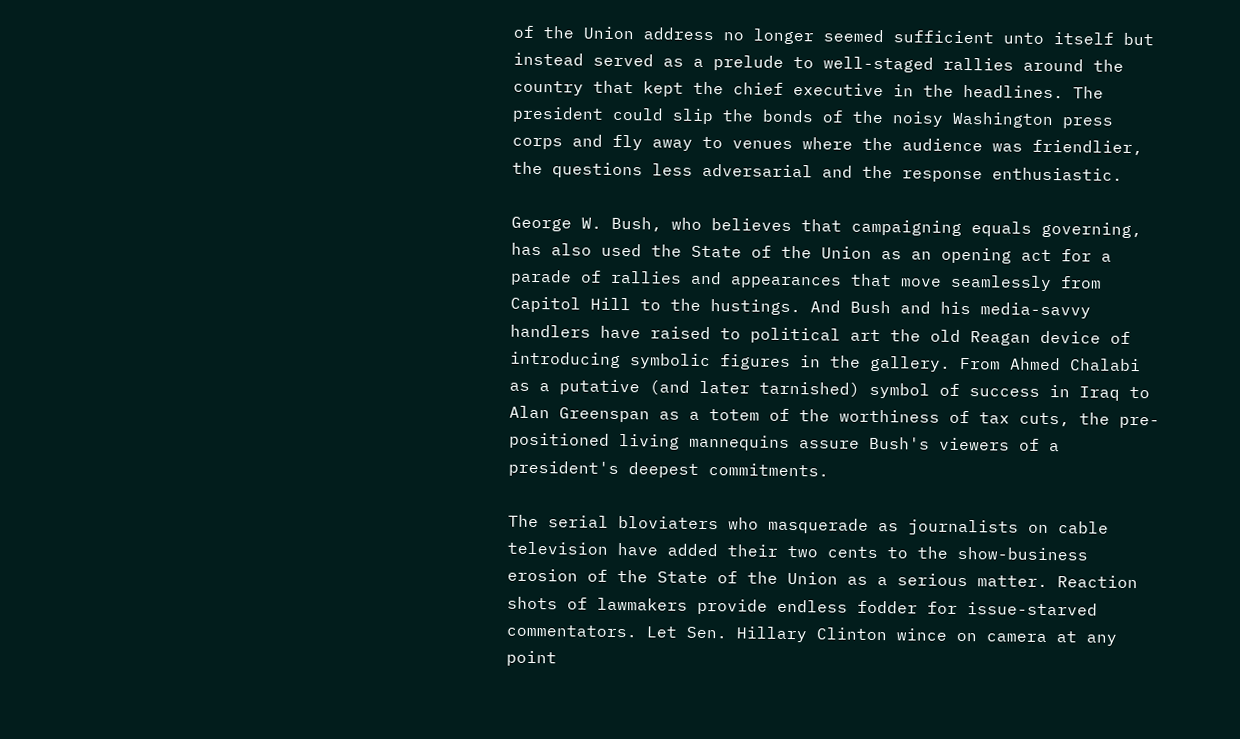of the Union address no longer seemed sufficient unto itself but instead served as a prelude to well-staged rallies around the country that kept the chief executive in the headlines. The president could slip the bonds of the noisy Washington press corps and fly away to venues where the audience was friendlier, the questions less adversarial and the response enthusiastic.

George W. Bush, who believes that campaigning equals governing, has also used the State of the Union as an opening act for a parade of rallies and appearances that move seamlessly from Capitol Hill to the hustings. And Bush and his media-savvy handlers have raised to political art the old Reagan device of introducing symbolic figures in the gallery. From Ahmed Chalabi as a putative (and later tarnished) symbol of success in Iraq to Alan Greenspan as a totem of the worthiness of tax cuts, the pre-positioned living mannequins assure Bush's viewers of a president's deepest commitments.

The serial bloviaters who masquerade as journalists on cable television have added their two cents to the show-business erosion of the State of the Union as a serious matter. Reaction shots of lawmakers provide endless fodder for issue-starved commentators. Let Sen. Hillary Clinton wince on camera at any point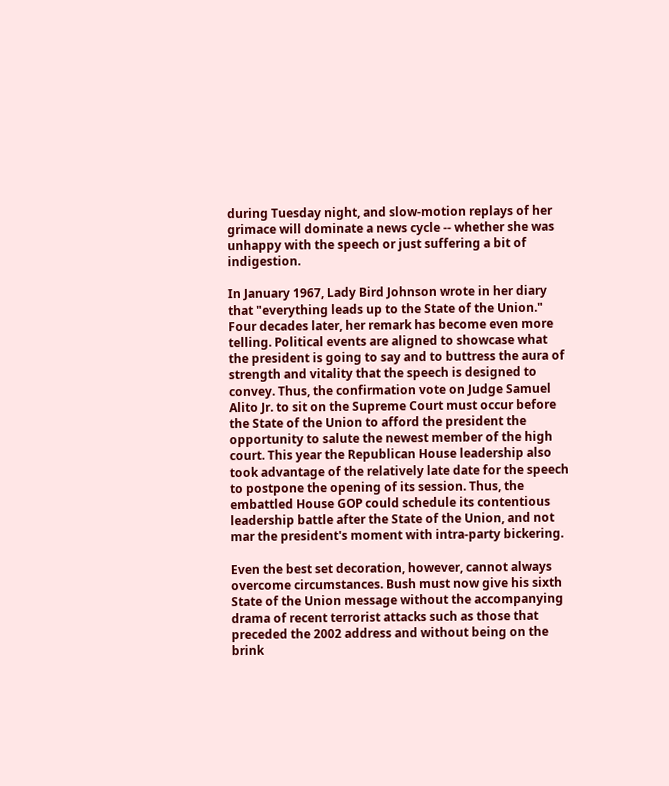during Tuesday night, and slow-motion replays of her grimace will dominate a news cycle -- whether she was unhappy with the speech or just suffering a bit of indigestion.

In January 1967, Lady Bird Johnson wrote in her diary that "everything leads up to the State of the Union." Four decades later, her remark has become even more telling. Political events are aligned to showcase what the president is going to say and to buttress the aura of strength and vitality that the speech is designed to convey. Thus, the confirmation vote on Judge Samuel Alito Jr. to sit on the Supreme Court must occur before the State of the Union to afford the president the opportunity to salute the newest member of the high court. This year the Republican House leadership also took advantage of the relatively late date for the speech to postpone the opening of its session. Thus, the embattled House GOP could schedule its contentious leadership battle after the State of the Union, and not mar the president's moment with intra-party bickering.

Even the best set decoration, however, cannot always overcome circumstances. Bush must now give his sixth State of the Union message without the accompanying drama of recent terrorist attacks such as those that preceded the 2002 address and without being on the brink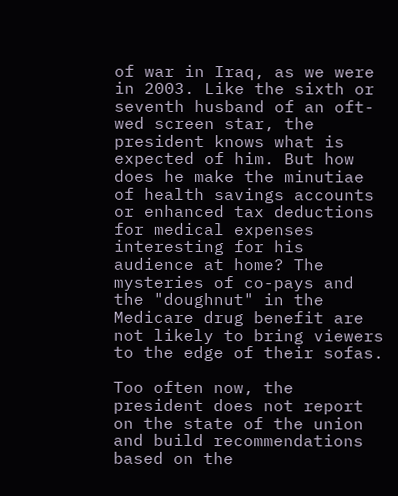of war in Iraq, as we were in 2003. Like the sixth or seventh husband of an oft-wed screen star, the president knows what is expected of him. But how does he make the minutiae of health savings accounts or enhanced tax deductions for medical expenses interesting for his audience at home? The mysteries of co-pays and the "doughnut" in the Medicare drug benefit are not likely to bring viewers to the edge of their sofas.

Too often now, the president does not report on the state of the union and build recommendations based on the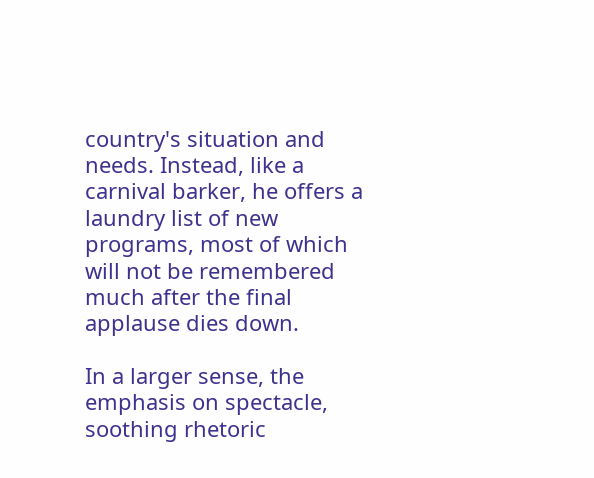country's situation and needs. Instead, like a carnival barker, he offers a laundry list of new programs, most of which will not be remembered much after the final applause dies down.

In a larger sense, the emphasis on spectacle, soothing rhetoric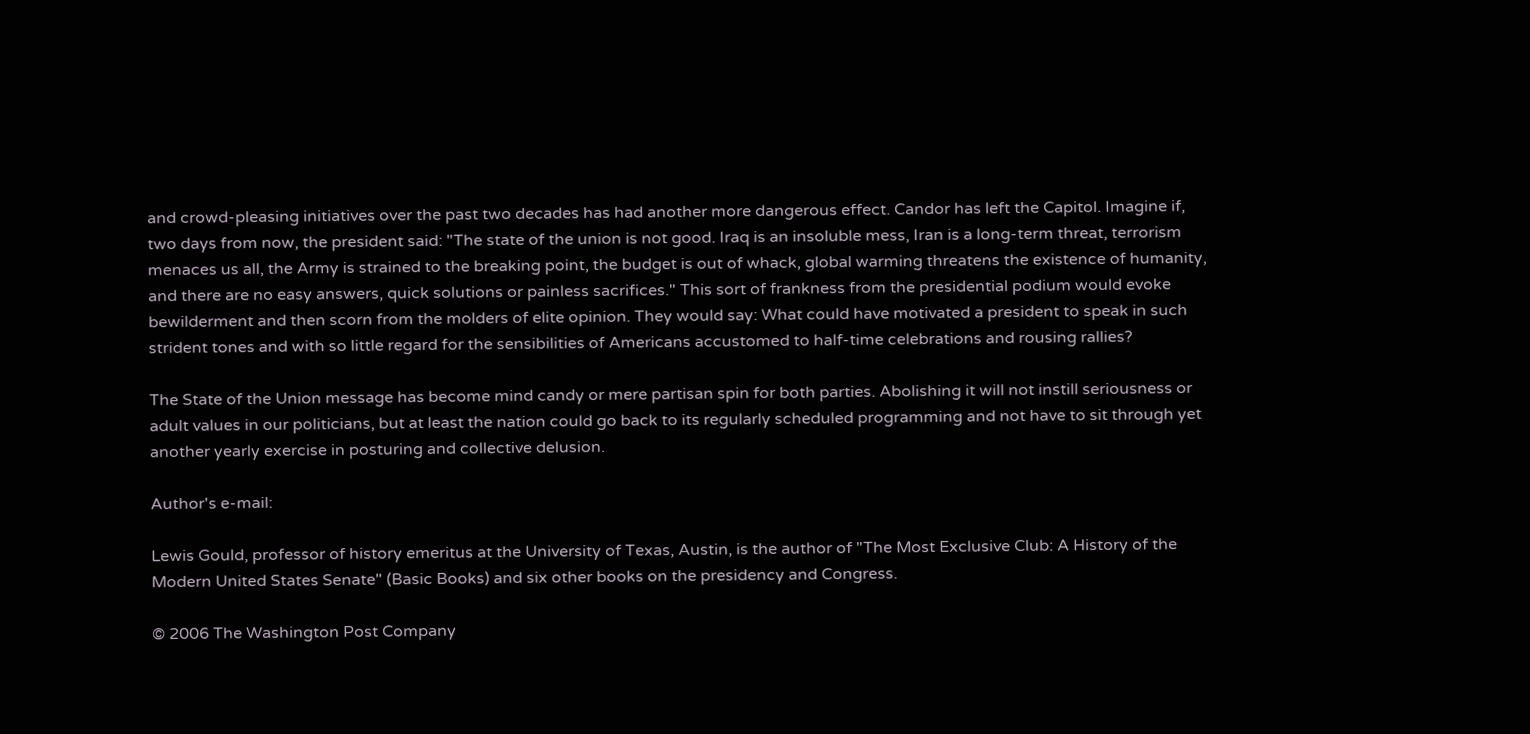and crowd-pleasing initiatives over the past two decades has had another more dangerous effect. Candor has left the Capitol. Imagine if, two days from now, the president said: "The state of the union is not good. Iraq is an insoluble mess, Iran is a long-term threat, terrorism menaces us all, the Army is strained to the breaking point, the budget is out of whack, global warming threatens the existence of humanity, and there are no easy answers, quick solutions or painless sacrifices." This sort of frankness from the presidential podium would evoke bewilderment and then scorn from the molders of elite opinion. They would say: What could have motivated a president to speak in such strident tones and with so little regard for the sensibilities of Americans accustomed to half-time celebrations and rousing rallies?

The State of the Union message has become mind candy or mere partisan spin for both parties. Abolishing it will not instill seriousness or adult values in our politicians, but at least the nation could go back to its regularly scheduled programming and not have to sit through yet another yearly exercise in posturing and collective delusion.

Author's e-mail:

Lewis Gould, professor of history emeritus at the University of Texas, Austin, is the author of "The Most Exclusive Club: A History of the Modern United States Senate" (Basic Books) and six other books on the presidency and Congress.

© 2006 The Washington Post Company